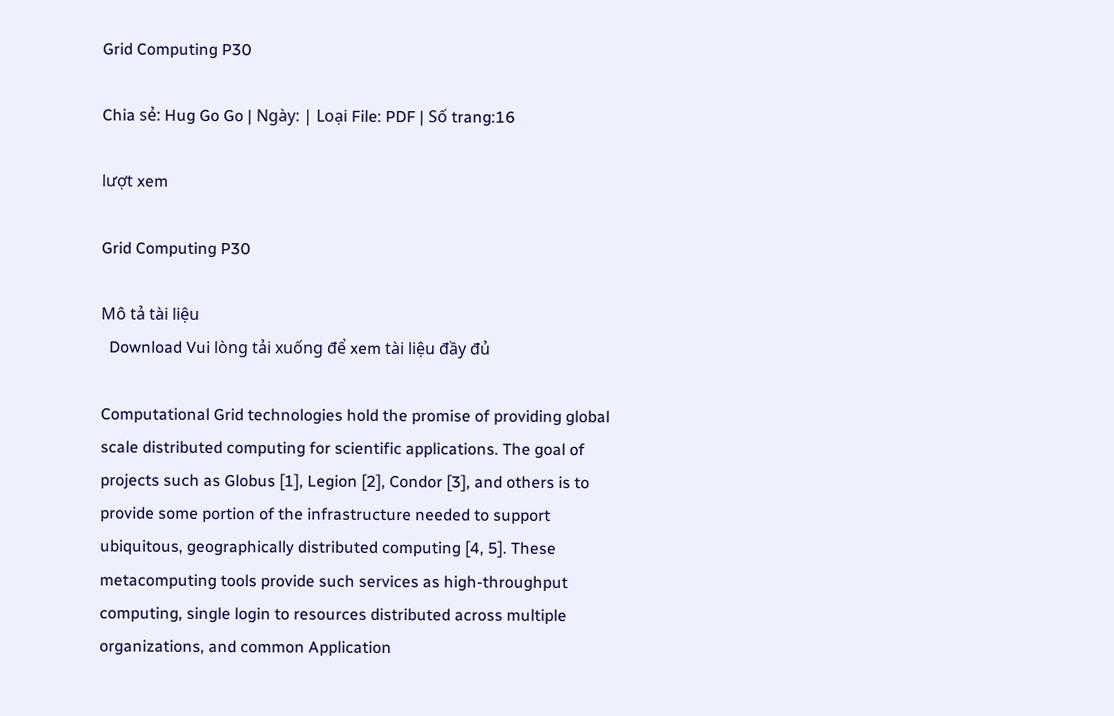Grid Computing P30

Chia sẻ: Hug Go Go | Ngày: | Loại File: PDF | Số trang:16

lượt xem

Grid Computing P30

Mô tả tài liệu
  Download Vui lòng tải xuống để xem tài liệu đầy đủ

Computational Grid technologies hold the promise of providing global scale distributed computing for scientific applications. The goal of projects such as Globus [1], Legion [2], Condor [3], and others is to provide some portion of the infrastructure needed to support ubiquitous, geographically distributed computing [4, 5]. These metacomputing tools provide such services as high-throughput computing, single login to resources distributed across multiple organizations, and common Application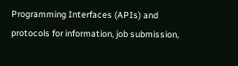Programming Interfaces (APIs) and protocols for information, job submission,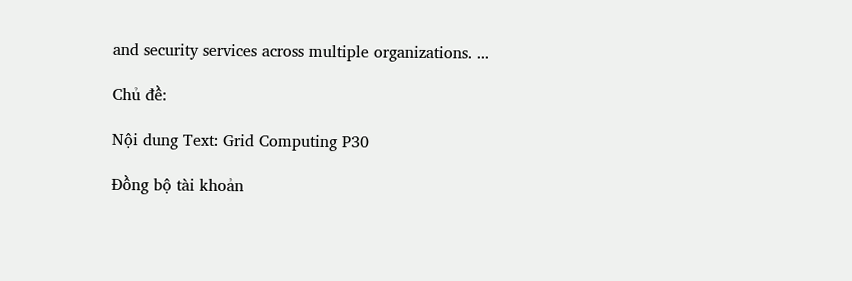and security services across multiple organizations. ...

Chủ đề:

Nội dung Text: Grid Computing P30

Đồng bộ tài khoản